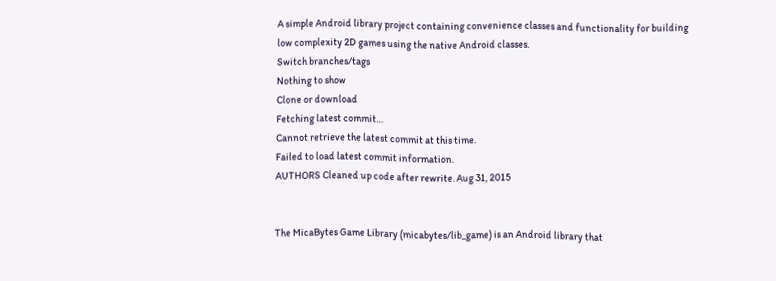A simple Android library project containing convenience classes and functionality for building low complexity 2D games using the native Android classes.
Switch branches/tags
Nothing to show
Clone or download
Fetching latest commit…
Cannot retrieve the latest commit at this time.
Failed to load latest commit information.
AUTHORS Cleaned up code after rewrite. Aug 31, 2015


The MicaBytes Game Library (micabytes/lib_game) is an Android library that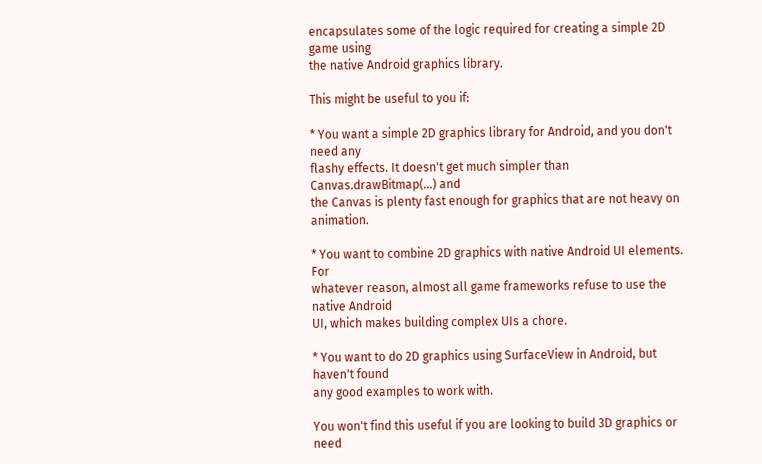encapsulates some of the logic required for creating a simple 2D game using
the native Android graphics library.

This might be useful to you if:

* You want a simple 2D graphics library for Android, and you don't need any
flashy effects. It doesn't get much simpler than Canvas.drawBitmap(...) and
the Canvas is plenty fast enough for graphics that are not heavy on animation.

* You want to combine 2D graphics with native Android UI elements. For
whatever reason, almost all game frameworks refuse to use the native Android
UI, which makes building complex UIs a chore.

* You want to do 2D graphics using SurfaceView in Android, but haven't found
any good examples to work with.

You won't find this useful if you are looking to build 3D graphics or need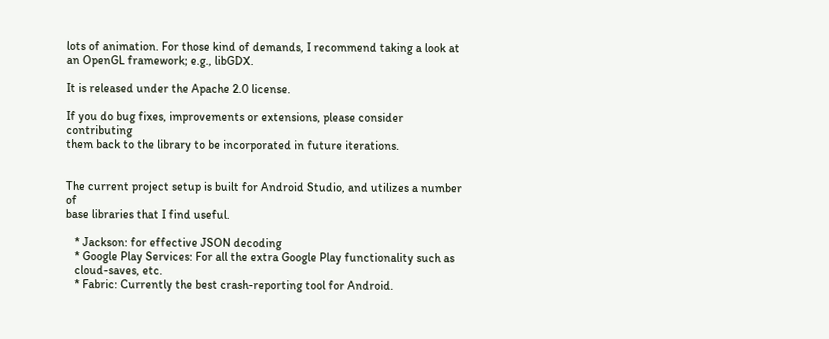lots of animation. For those kind of demands, I recommend taking a look at
an OpenGL framework; e.g., libGDX.

It is released under the Apache 2.0 license.

If you do bug fixes, improvements or extensions, please consider contributing
them back to the library to be incorporated in future iterations.


The current project setup is built for Android Studio, and utilizes a number of
base libraries that I find useful.

   * Jackson: for effective JSON decoding
   * Google Play Services: For all the extra Google Play functionality such as
   cloud-saves, etc.
   * Fabric: Currently the best crash-reporting tool for Android.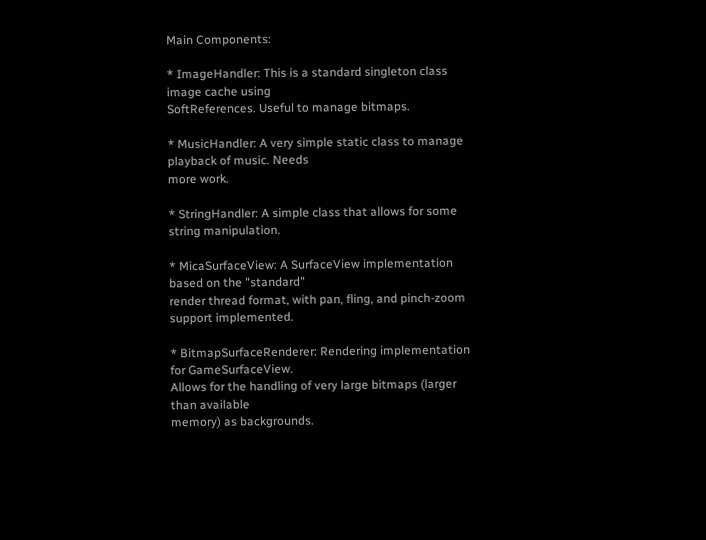Main Components:

* ImageHandler: This is a standard singleton class image cache using
SoftReferences. Useful to manage bitmaps.

* MusicHandler: A very simple static class to manage playback of music. Needs
more work.

* StringHandler: A simple class that allows for some string manipulation.

* MicaSurfaceView: A SurfaceView implementation based on the "standard"
render thread format, with pan, fling, and pinch-zoom support implemented.

* BitmapSurfaceRenderer: Rendering implementation for GameSurfaceView.
Allows for the handling of very large bitmaps (larger than available
memory) as backgrounds.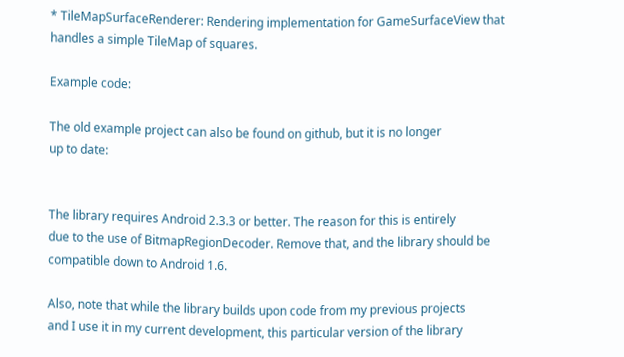* TileMapSurfaceRenderer: Rendering implementation for GameSurfaceView that
handles a simple TileMap of squares.

Example code:

The old example project can also be found on github, but it is no longer
up to date:


The library requires Android 2.3.3 or better. The reason for this is entirely
due to the use of BitmapRegionDecoder. Remove that, and the library should be
compatible down to Android 1.6.

Also, note that while the library builds upon code from my previous projects
and I use it in my current development, this particular version of the library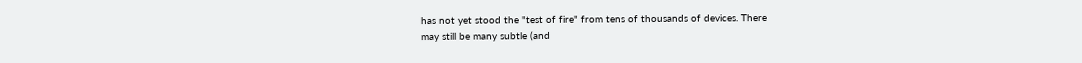has not yet stood the "test of fire" from tens of thousands of devices. There
may still be many subtle (and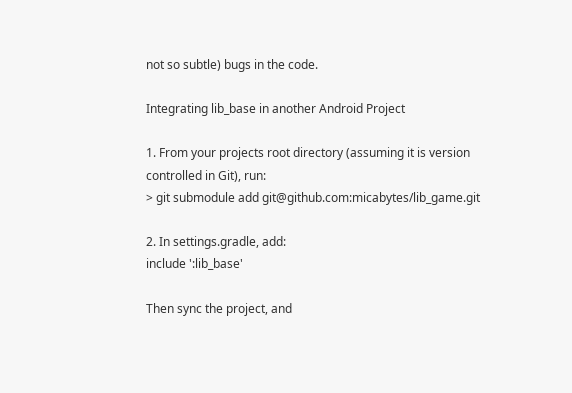not so subtle) bugs in the code.

Integrating lib_base in another Android Project

1. From your projects root directory (assuming it is version controlled in Git), run:
> git submodule add git@github.com:micabytes/lib_game.git

2. In settings.gradle, add:
include ':lib_base'

Then sync the project, and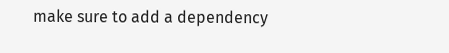make sure to add a dependency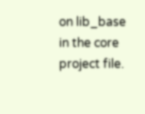on lib_base in the core project file.